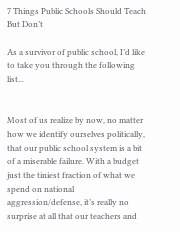7 Things Public Schools Should Teach But Don’t

As a survivor of public school, I’d like to take you through the following list...


Most of us realize by now, no matter how we identify ourselves politically, that our public school system is a bit of a miserable failure. With a budget just the tiniest fraction of what we spend on national aggression/defense, it’s really no surprise at all that our teachers and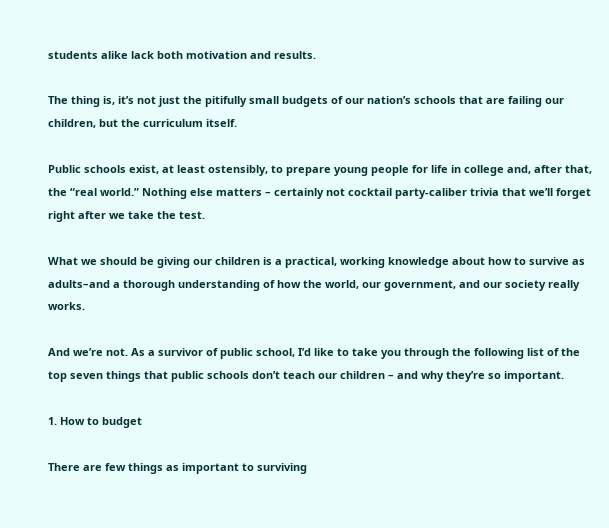students alike lack both motivation and results.

The thing is, it’s not just the pitifully small budgets of our nation’s schools that are failing our children, but the curriculum itself.

Public schools exist, at least ostensibly, to prepare young people for life in college and, after that, the “real world.” Nothing else matters – certainly not cocktail party-caliber trivia that we’ll forget right after we take the test.

What we should be giving our children is a practical, working knowledge about how to survive as adults–and a thorough understanding of how the world, our government, and our society really works.

And we’re not. As a survivor of public school, I’d like to take you through the following list of the top seven things that public schools don’t teach our children – and why they’re so important.

1. How to budget

There are few things as important to surviving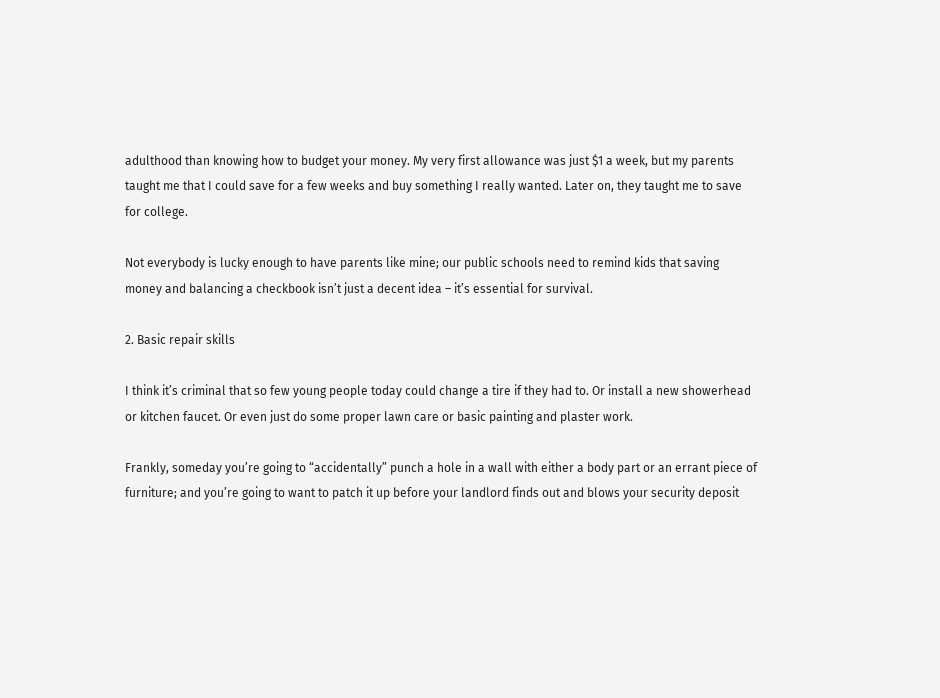adulthood than knowing how to budget your money. My very first allowance was just $1 a week, but my parents taught me that I could save for a few weeks and buy something I really wanted. Later on, they taught me to save for college.

Not everybody is lucky enough to have parents like mine; our public schools need to remind kids that saving money and balancing a checkbook isn’t just a decent idea – it’s essential for survival.

2. Basic repair skills

I think it’s criminal that so few young people today could change a tire if they had to. Or install a new showerhead or kitchen faucet. Or even just do some proper lawn care or basic painting and plaster work.

Frankly, someday you’re going to “accidentally” punch a hole in a wall with either a body part or an errant piece of furniture; and you’re going to want to patch it up before your landlord finds out and blows your security deposit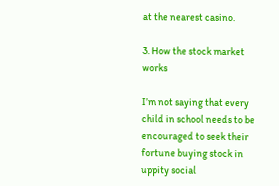at the nearest casino.

3. How the stock market works

I’m not saying that every child in school needs to be encouraged to seek their fortune buying stock in uppity social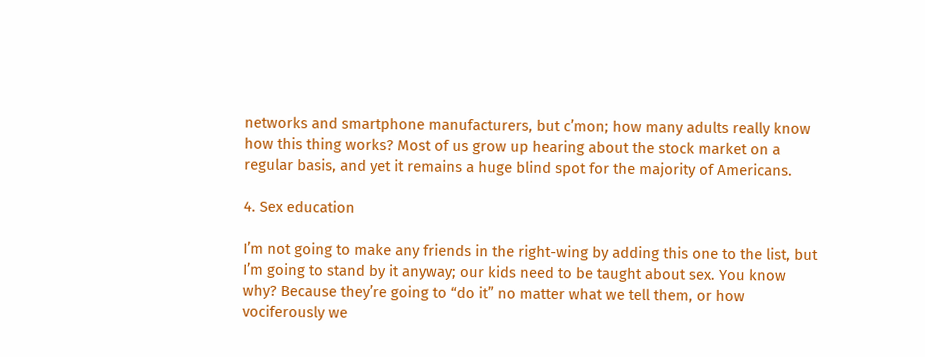networks and smartphone manufacturers, but c’mon; how many adults really know how this thing works? Most of us grow up hearing about the stock market on a regular basis, and yet it remains a huge blind spot for the majority of Americans.

4. Sex education

I’m not going to make any friends in the right-wing by adding this one to the list, but I’m going to stand by it anyway; our kids need to be taught about sex. You know why? Because they’re going to “do it” no matter what we tell them, or how vociferously we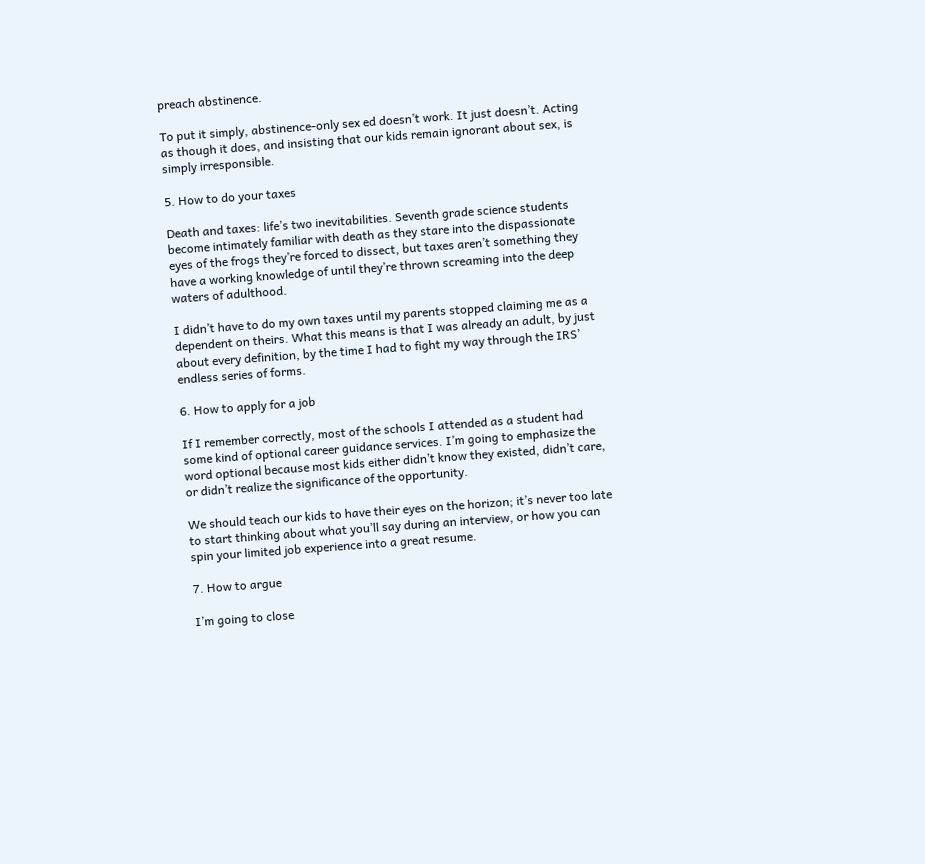preach abstinence.

To put it simply, abstinence-only sex ed doesn’t work. It just doesn’t. Acting as though it does, and insisting that our kids remain ignorant about sex, is simply irresponsible.

5. How to do your taxes

Death and taxes: life’s two inevitabilities. Seventh grade science students become intimately familiar with death as they stare into the dispassionate eyes of the frogs they’re forced to dissect, but taxes aren’t something they have a working knowledge of until they’re thrown screaming into the deep waters of adulthood.

I didn’t have to do my own taxes until my parents stopped claiming me as a dependent on theirs. What this means is that I was already an adult, by just about every definition, by the time I had to fight my way through the IRS’ endless series of forms.

6. How to apply for a job

If I remember correctly, most of the schools I attended as a student had some kind of optional career guidance services. I’m going to emphasize the word optional because most kids either didn’t know they existed, didn’t care, or didn’t realize the significance of the opportunity.

We should teach our kids to have their eyes on the horizon; it’s never too late to start thinking about what you’ll say during an interview, or how you can spin your limited job experience into a great resume.

7. How to argue

I’m going to close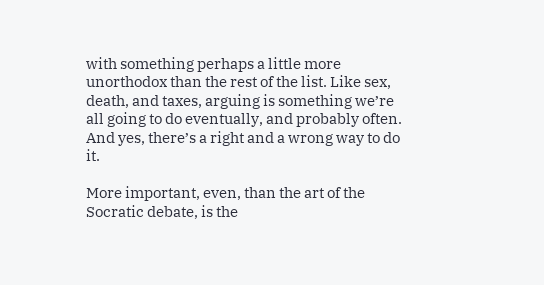with something perhaps a little more unorthodox than the rest of the list. Like sex, death, and taxes, arguing is something we’re all going to do eventually, and probably often. And yes, there’s a right and a wrong way to do it.

More important, even, than the art of the Socratic debate, is the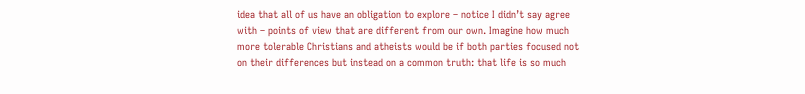idea that all of us have an obligation to explore – notice I didn’t say agree with – points of view that are different from our own. Imagine how much more tolerable Christians and atheists would be if both parties focused not on their differences but instead on a common truth: that life is so much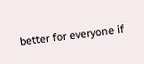better for everyone if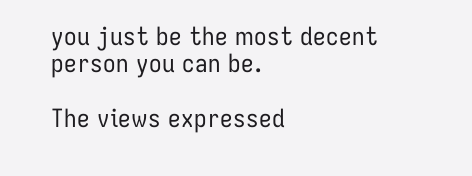you just be the most decent person you can be.

The views expressed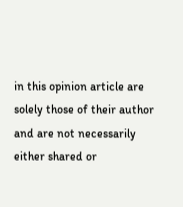in this opinion article are solely those of their author and are not necessarily either shared or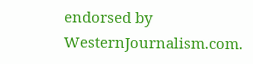endorsed by WesternJournalism.com.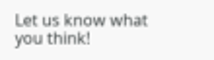Let us know what you think!